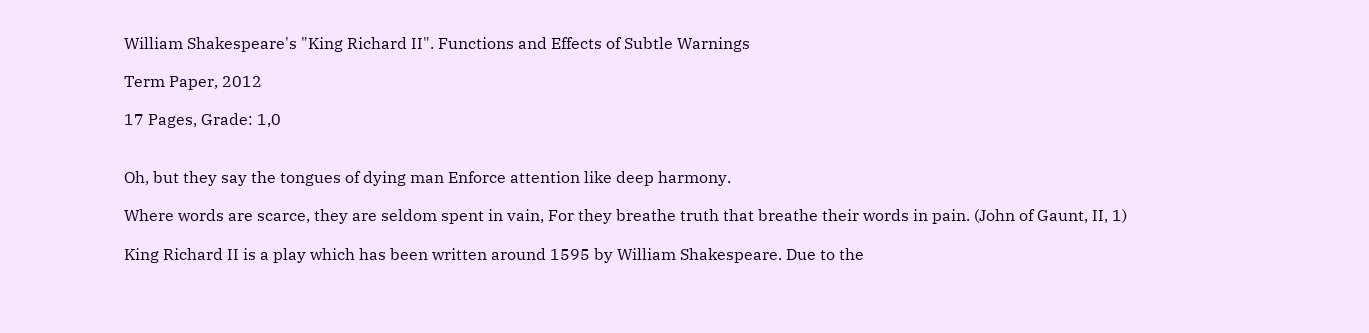William Shakespeare's "King Richard II". Functions and Effects of Subtle Warnings

Term Paper, 2012

17 Pages, Grade: 1,0


Oh, but they say the tongues of dying man Enforce attention like deep harmony.

Where words are scarce, they are seldom spent in vain, For they breathe truth that breathe their words in pain. (John of Gaunt, II, 1)

King Richard II is a play which has been written around 1595 by William Shakespeare. Due to the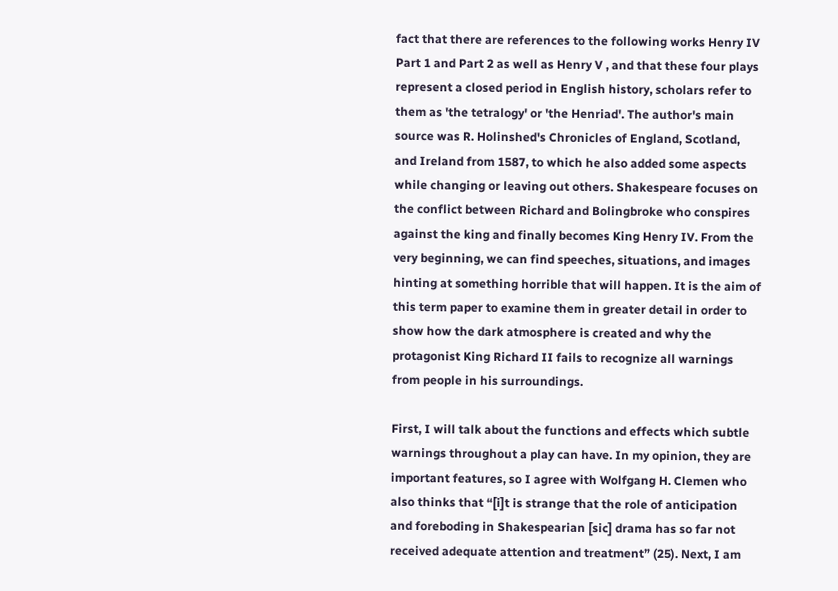fact that there are references to the following works Henry IV Part 1 and Part 2 as well as Henry V , and that these four plays represent a closed period in English history, scholars refer to them as 'the tetralogy' or 'the Henriad'. The author's main source was R. Holinshed's Chronicles of England, Scotland, and Ireland from 1587, to which he also added some aspects while changing or leaving out others. Shakespeare focuses on the conflict between Richard and Bolingbroke who conspires against the king and finally becomes King Henry IV. From the very beginning, we can find speeches, situations, and images hinting at something horrible that will happen. It is the aim of this term paper to examine them in greater detail in order to show how the dark atmosphere is created and why the protagonist King Richard II fails to recognize all warnings from people in his surroundings.

First, I will talk about the functions and effects which subtle warnings throughout a play can have. In my opinion, they are important features, so I agree with Wolfgang H. Clemen who also thinks that “[i]t is strange that the role of anticipation and foreboding in Shakespearian [sic] drama has so far not received adequate attention and treatment” (25). Next, I am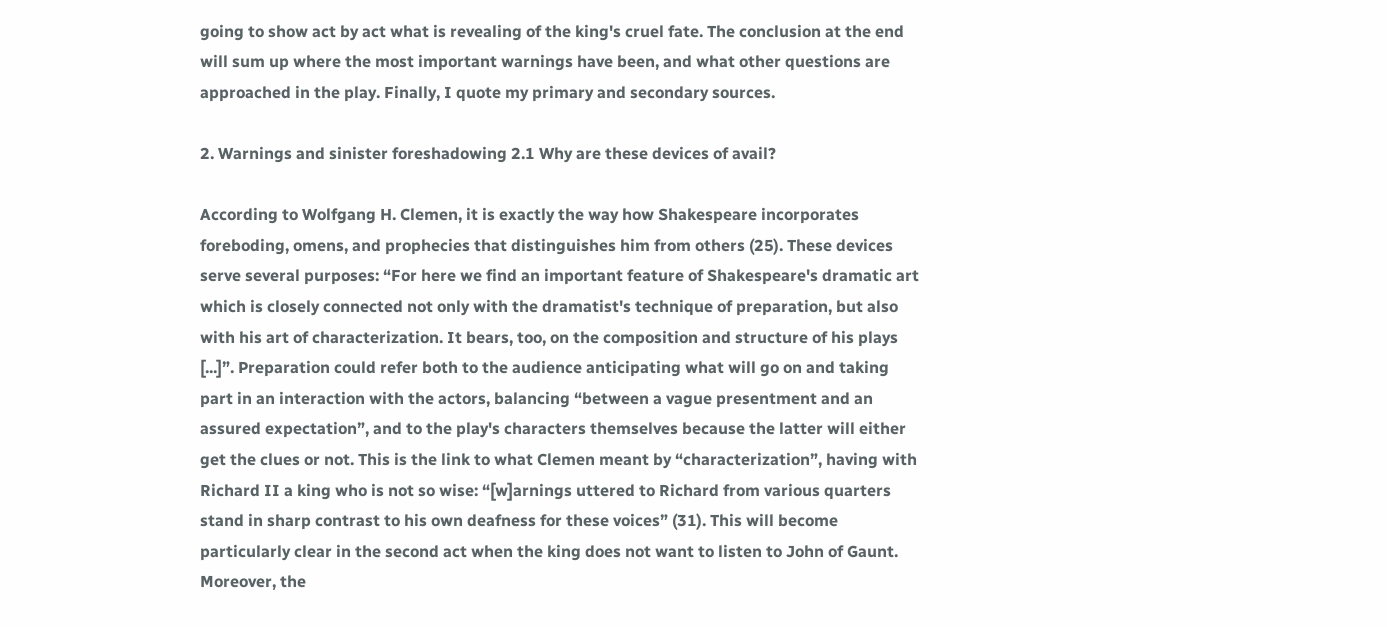going to show act by act what is revealing of the king's cruel fate. The conclusion at the end will sum up where the most important warnings have been, and what other questions are approached in the play. Finally, I quote my primary and secondary sources.

2. Warnings and sinister foreshadowing 2.1 Why are these devices of avail?

According to Wolfgang H. Clemen, it is exactly the way how Shakespeare incorporates foreboding, omens, and prophecies that distinguishes him from others (25). These devices serve several purposes: “For here we find an important feature of Shakespeare's dramatic art which is closely connected not only with the dramatist's technique of preparation, but also with his art of characterization. It bears, too, on the composition and structure of his plays [...]”. Preparation could refer both to the audience anticipating what will go on and taking part in an interaction with the actors, balancing “between a vague presentment and an assured expectation”, and to the play's characters themselves because the latter will either get the clues or not. This is the link to what Clemen meant by “characterization”, having with Richard II a king who is not so wise: “[w]arnings uttered to Richard from various quarters stand in sharp contrast to his own deafness for these voices” (31). This will become particularly clear in the second act when the king does not want to listen to John of Gaunt. Moreover, the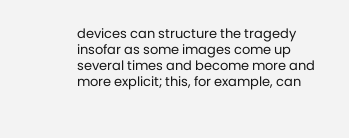devices can structure the tragedy insofar as some images come up several times and become more and more explicit; this, for example, can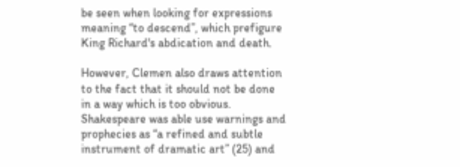be seen when looking for expressions meaning “to descend”, which prefigure King Richard's abdication and death.

However, Clemen also draws attention to the fact that it should not be done in a way which is too obvious. Shakespeare was able use warnings and prophecies as “a refined and subtle instrument of dramatic art” (25) and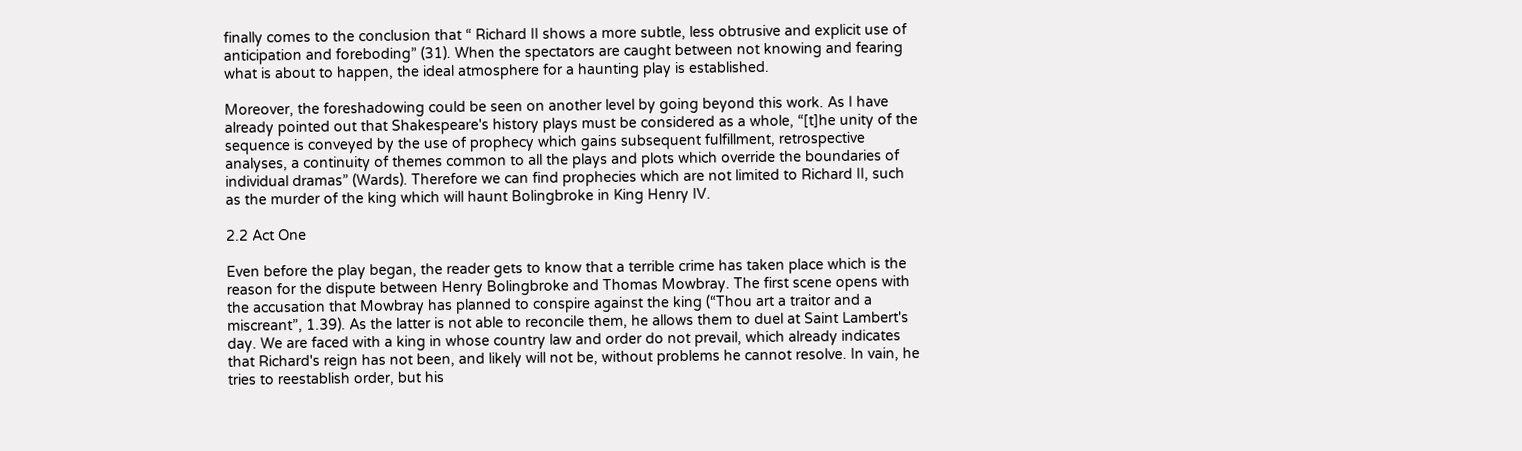finally comes to the conclusion that “ Richard II shows a more subtle, less obtrusive and explicit use of anticipation and foreboding” (31). When the spectators are caught between not knowing and fearing what is about to happen, the ideal atmosphere for a haunting play is established.

Moreover, the foreshadowing could be seen on another level by going beyond this work. As I have already pointed out that Shakespeare's history plays must be considered as a whole, “[t]he unity of the sequence is conveyed by the use of prophecy which gains subsequent fulfillment, retrospective analyses, a continuity of themes common to all the plays and plots which override the boundaries of individual dramas” (Wards). Therefore we can find prophecies which are not limited to Richard II, such as the murder of the king which will haunt Bolingbroke in King Henry IV.

2.2 Act One

Even before the play began, the reader gets to know that a terrible crime has taken place which is the reason for the dispute between Henry Bolingbroke and Thomas Mowbray. The first scene opens with the accusation that Mowbray has planned to conspire against the king (“Thou art a traitor and a miscreant”, 1.39). As the latter is not able to reconcile them, he allows them to duel at Saint Lambert's day. We are faced with a king in whose country law and order do not prevail, which already indicates that Richard's reign has not been, and likely will not be, without problems he cannot resolve. In vain, he tries to reestablish order, but his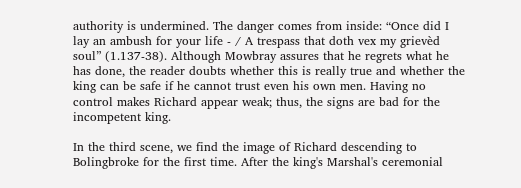authority is undermined. The danger comes from inside: “Once did I lay an ambush for your life - / A trespass that doth vex my grievèd soul” (1.137-38). Although Mowbray assures that he regrets what he has done, the reader doubts whether this is really true and whether the king can be safe if he cannot trust even his own men. Having no control makes Richard appear weak; thus, the signs are bad for the incompetent king.

In the third scene, we find the image of Richard descending to Bolingbroke for the first time. After the king's Marshal's ceremonial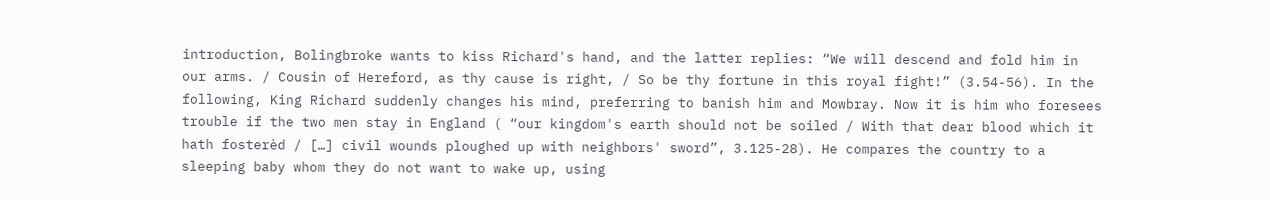introduction, Bolingbroke wants to kiss Richard's hand, and the latter replies: “We will descend and fold him in our arms. / Cousin of Hereford, as thy cause is right, / So be thy fortune in this royal fight!” (3.54-56). In the following, King Richard suddenly changes his mind, preferring to banish him and Mowbray. Now it is him who foresees trouble if the two men stay in England ( “our kingdom's earth should not be soiled / With that dear blood which it hath fosterèd / […] civil wounds ploughed up with neighbors' sword”, 3.125-28). He compares the country to a sleeping baby whom they do not want to wake up, using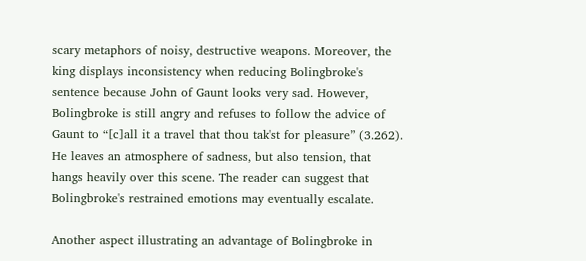scary metaphors of noisy, destructive weapons. Moreover, the king displays inconsistency when reducing Bolingbroke's sentence because John of Gaunt looks very sad. However, Bolingbroke is still angry and refuses to follow the advice of Gaunt to “[c]all it a travel that thou tak'st for pleasure” (3.262). He leaves an atmosphere of sadness, but also tension, that hangs heavily over this scene. The reader can suggest that Bolingbroke's restrained emotions may eventually escalate.

Another aspect illustrating an advantage of Bolingbroke in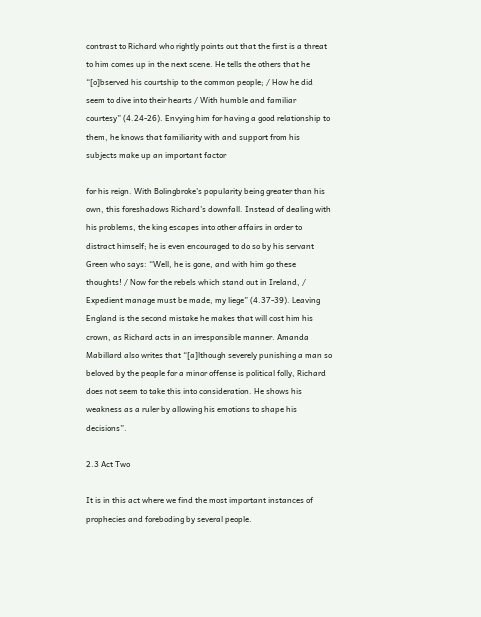contrast to Richard who rightly points out that the first is a threat to him comes up in the next scene. He tells the others that he “[o]bserved his courtship to the common people; / How he did seem to dive into their hearts / With humble and familiar courtesy” (4.24-26). Envying him for having a good relationship to them, he knows that familiarity with and support from his subjects make up an important factor

for his reign. With Bolingbroke's popularity being greater than his own, this foreshadows Richard's downfall. Instead of dealing with his problems, the king escapes into other affairs in order to distract himself; he is even encouraged to do so by his servant Green who says: “Well, he is gone, and with him go these thoughts! / Now for the rebels which stand out in Ireland, / Expedient manage must be made, my liege” (4.37-39). Leaving England is the second mistake he makes that will cost him his crown, as Richard acts in an irresponsible manner. Amanda Mabillard also writes that “[a]lthough severely punishing a man so beloved by the people for a minor offense is political folly, Richard does not seem to take this into consideration. He shows his weakness as a ruler by allowing his emotions to shape his decisions”.

2.3 Act Two

It is in this act where we find the most important instances of prophecies and foreboding by several people.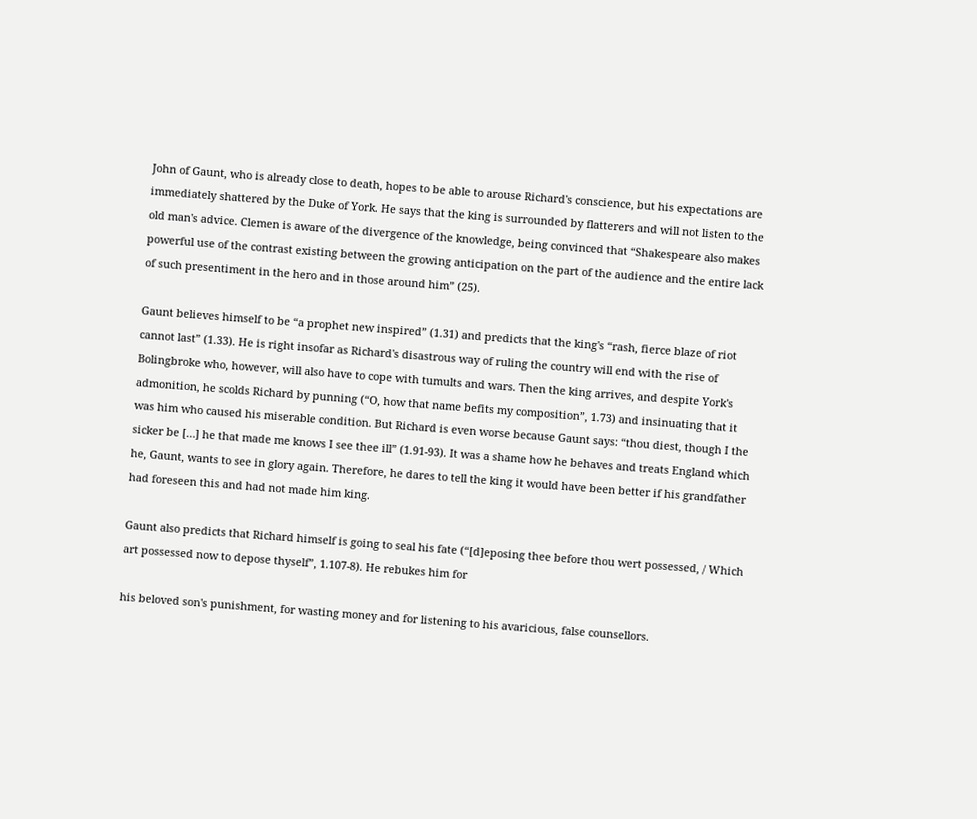John of Gaunt, who is already close to death, hopes to be able to arouse Richard's conscience, but his expectations are immediately shattered by the Duke of York. He says that the king is surrounded by flatterers and will not listen to the old man's advice. Clemen is aware of the divergence of the knowledge, being convinced that “Shakespeare also makes powerful use of the contrast existing between the growing anticipation on the part of the audience and the entire lack of such presentiment in the hero and in those around him” (25).

Gaunt believes himself to be “a prophet new inspired” (1.31) and predicts that the king's “rash, fierce blaze of riot cannot last” (1.33). He is right insofar as Richard's disastrous way of ruling the country will end with the rise of Bolingbroke who, however, will also have to cope with tumults and wars. Then the king arrives, and despite York's admonition, he scolds Richard by punning (“O, how that name befits my composition”, 1.73) and insinuating that it was him who caused his miserable condition. But Richard is even worse because Gaunt says: “thou diest, though I the sicker be […] he that made me knows I see thee ill” (1.91-93). It was a shame how he behaves and treats England which he, Gaunt, wants to see in glory again. Therefore, he dares to tell the king it would have been better if his grandfather had foreseen this and had not made him king.

Gaunt also predicts that Richard himself is going to seal his fate (“[d]eposing thee before thou wert possessed, / Which art possessed now to depose thyself”, 1.107-8). He rebukes him for

his beloved son's punishment, for wasting money and for listening to his avaricious, false counsellors.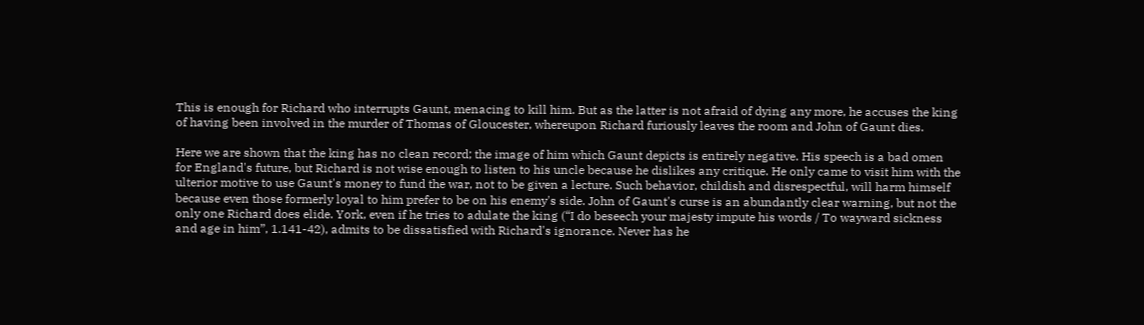This is enough for Richard who interrupts Gaunt, menacing to kill him. But as the latter is not afraid of dying any more, he accuses the king of having been involved in the murder of Thomas of Gloucester, whereupon Richard furiously leaves the room and John of Gaunt dies.

Here we are shown that the king has no clean record; the image of him which Gaunt depicts is entirely negative. His speech is a bad omen for England's future, but Richard is not wise enough to listen to his uncle because he dislikes any critique. He only came to visit him with the ulterior motive to use Gaunt's money to fund the war, not to be given a lecture. Such behavior, childish and disrespectful, will harm himself because even those formerly loyal to him prefer to be on his enemy's side. John of Gaunt's curse is an abundantly clear warning, but not the only one Richard does elide. York, even if he tries to adulate the king (“I do beseech your majesty impute his words / To wayward sickness and age in him”, 1.141-42), admits to be dissatisfied with Richard's ignorance. Never has he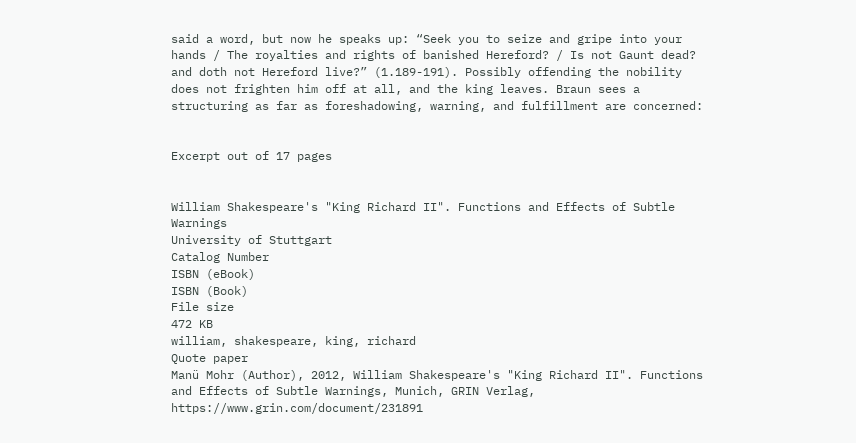said a word, but now he speaks up: “Seek you to seize and gripe into your hands / The royalties and rights of banished Hereford? / Is not Gaunt dead? and doth not Hereford live?” (1.189-191). Possibly offending the nobility does not frighten him off at all, and the king leaves. Braun sees a structuring as far as foreshadowing, warning, and fulfillment are concerned:


Excerpt out of 17 pages


William Shakespeare's "King Richard II". Functions and Effects of Subtle Warnings
University of Stuttgart
Catalog Number
ISBN (eBook)
ISBN (Book)
File size
472 KB
william, shakespeare, king, richard
Quote paper
Manü Mohr (Author), 2012, William Shakespeare's "King Richard II". Functions and Effects of Subtle Warnings, Munich, GRIN Verlag, https://www.grin.com/document/231891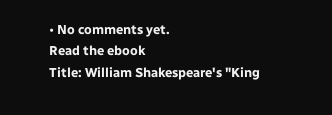• No comments yet.
Read the ebook
Title: William Shakespeare's "King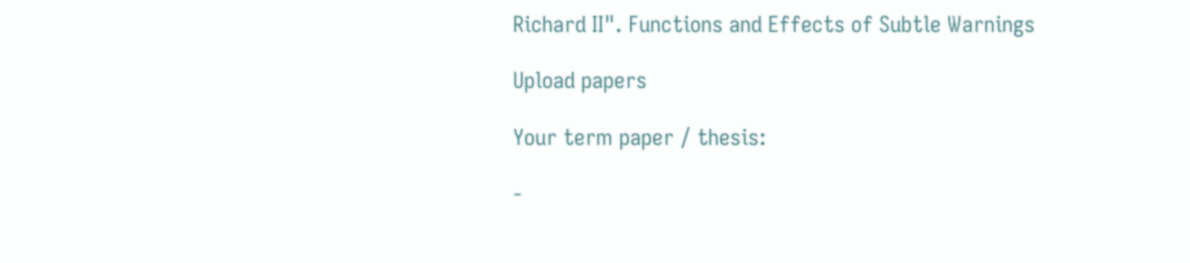Richard II". Functions and Effects of Subtle Warnings

Upload papers

Your term paper / thesis:

-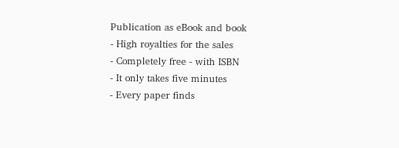Publication as eBook and book
- High royalties for the sales
- Completely free - with ISBN
- It only takes five minutes
- Every paper finds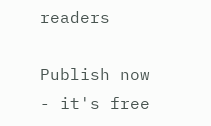readers

Publish now - it's free